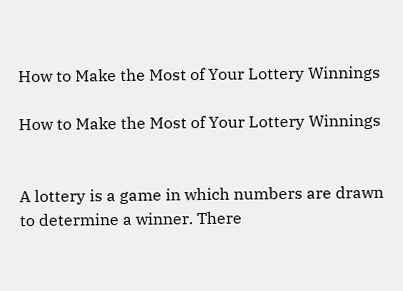How to Make the Most of Your Lottery Winnings

How to Make the Most of Your Lottery Winnings


A lottery is a game in which numbers are drawn to determine a winner. There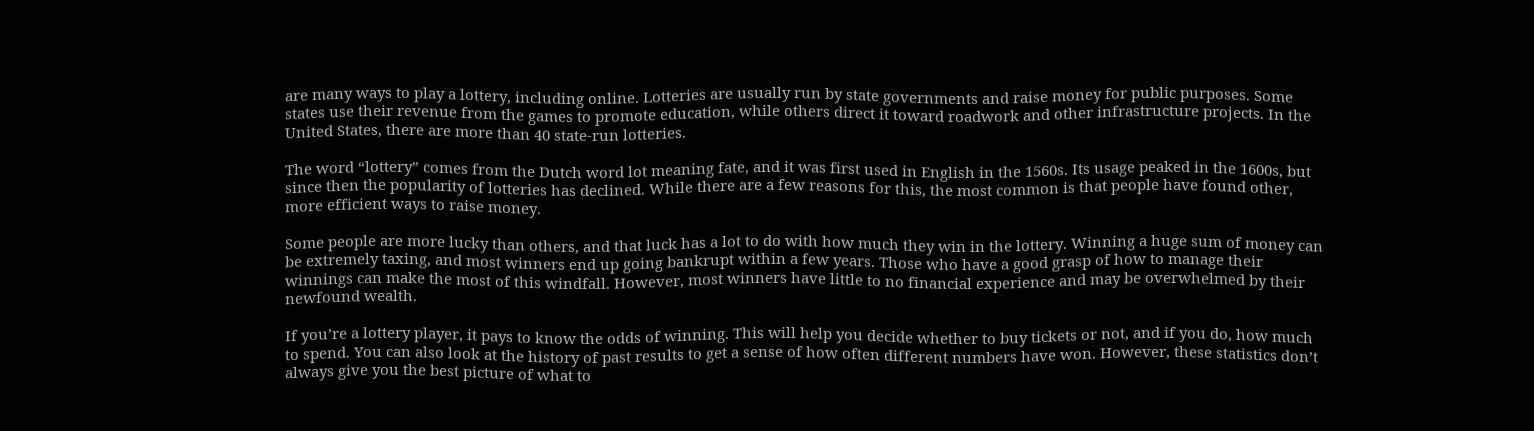are many ways to play a lottery, including online. Lotteries are usually run by state governments and raise money for public purposes. Some states use their revenue from the games to promote education, while others direct it toward roadwork and other infrastructure projects. In the United States, there are more than 40 state-run lotteries.

The word “lottery” comes from the Dutch word lot meaning fate, and it was first used in English in the 1560s. Its usage peaked in the 1600s, but since then the popularity of lotteries has declined. While there are a few reasons for this, the most common is that people have found other, more efficient ways to raise money.

Some people are more lucky than others, and that luck has a lot to do with how much they win in the lottery. Winning a huge sum of money can be extremely taxing, and most winners end up going bankrupt within a few years. Those who have a good grasp of how to manage their winnings can make the most of this windfall. However, most winners have little to no financial experience and may be overwhelmed by their newfound wealth.

If you’re a lottery player, it pays to know the odds of winning. This will help you decide whether to buy tickets or not, and if you do, how much to spend. You can also look at the history of past results to get a sense of how often different numbers have won. However, these statistics don’t always give you the best picture of what to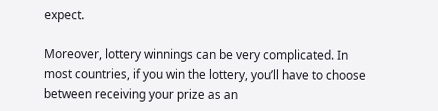expect.

Moreover, lottery winnings can be very complicated. In most countries, if you win the lottery, you’ll have to choose between receiving your prize as an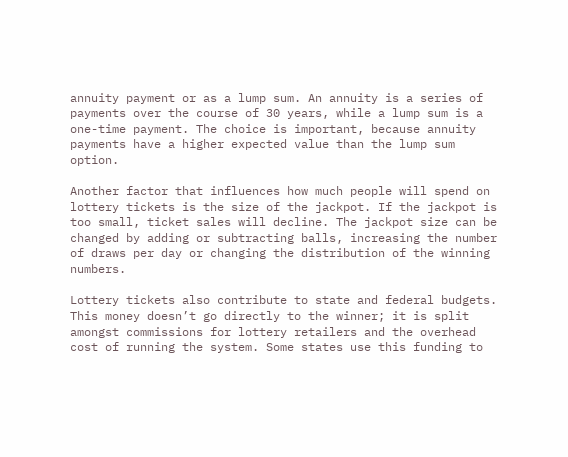annuity payment or as a lump sum. An annuity is a series of payments over the course of 30 years, while a lump sum is a one-time payment. The choice is important, because annuity payments have a higher expected value than the lump sum option.

Another factor that influences how much people will spend on lottery tickets is the size of the jackpot. If the jackpot is too small, ticket sales will decline. The jackpot size can be changed by adding or subtracting balls, increasing the number of draws per day or changing the distribution of the winning numbers.

Lottery tickets also contribute to state and federal budgets. This money doesn’t go directly to the winner; it is split amongst commissions for lottery retailers and the overhead cost of running the system. Some states use this funding to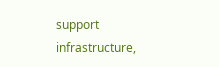support infrastructure,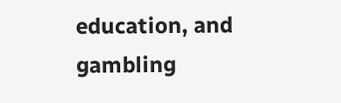education, and gambling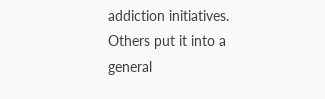addiction initiatives. Others put it into a general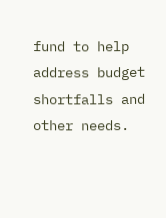fund to help address budget shortfalls and other needs.